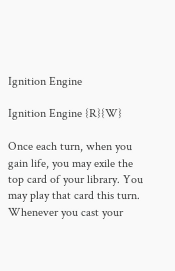Ignition Engine

Ignition Engine {R}{W}

Once each turn, when you gain life, you may exile the top card of your library. You may play that card this turn.
Whenever you cast your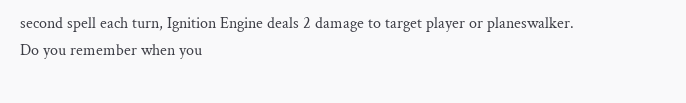second spell each turn, Ignition Engine deals 2 damage to target player or planeswalker.
Do you remember when you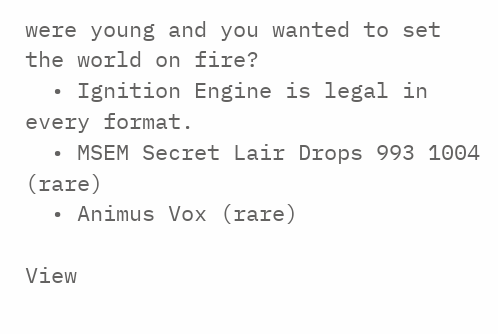were young and you wanted to set the world on fire?
  • Ignition Engine is legal in every format.
  • MSEM Secret Lair Drops 993 1004 (rare)
  • Animus Vox (rare)

View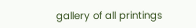gallery of all printings